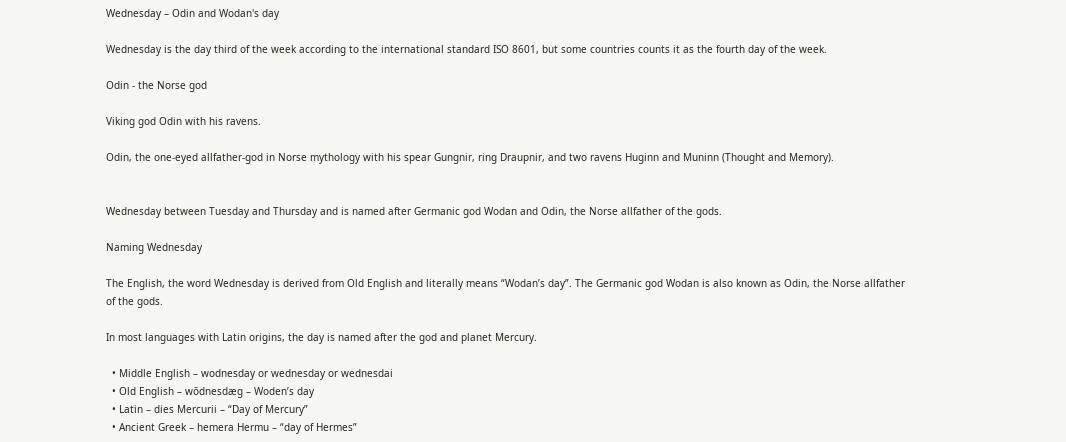Wednesday – Odin and Wodan's day

Wednesday is the day third of the week according to the international standard ISO 8601, but some countries counts it as the fourth day of the week.

Odin - the Norse god

Viking god Odin with his ravens.

Odin, the one-eyed allfather-god in Norse mythology with his spear Gungnir, ring Draupnir, and two ravens Huginn and Muninn (Thought and Memory).


Wednesday between Tuesday and Thursday and is named after Germanic god Wodan and Odin, the Norse allfather of the gods.

Naming Wednesday

The English, the word Wednesday is derived from Old English and literally means “Wodan’s day”. The Germanic god Wodan is also known as Odin, the Norse allfather of the gods.

In most languages with Latin origins, the day is named after the god and planet Mercury.

  • Middle English – wodnesday or wednesday or wednesdai
  • Old English – wōdnesdæg – Woden’s day
  • Latin – dies Mercurii – “Day of Mercury”
  • Ancient Greek – hemera Hermu – “day of Hermes”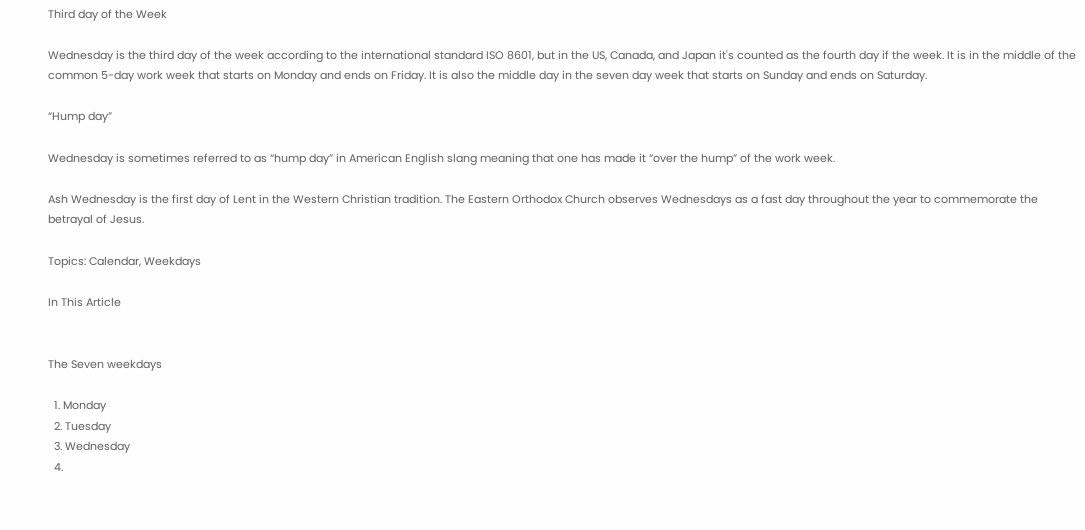Third day of the Week

Wednesday is the third day of the week according to the international standard ISO 8601, but in the US, Canada, and Japan it's counted as the fourth day if the week. It is in the middle of the common 5-day work week that starts on Monday and ends on Friday. It is also the middle day in the seven day week that starts on Sunday and ends on Saturday.

“Hump day”

Wednesday is sometimes referred to as “hump day” in American English slang meaning that one has made it “over the hump” of the work week.

Ash Wednesday is the first day of Lent in the Western Christian tradition. The Eastern Orthodox Church observes Wednesdays as a fast day throughout the year to commemorate the betrayal of Jesus.

Topics: Calendar, Weekdays

In This Article


The Seven weekdays

  1. Monday
  2. Tuesday
  3. Wednesday
  4.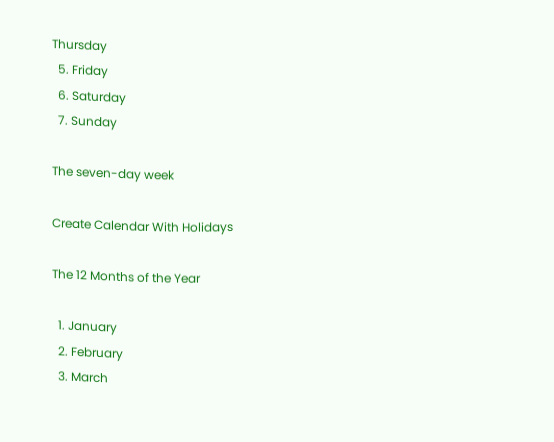Thursday
  5. Friday
  6. Saturday
  7. Sunday

The seven-day week

Create Calendar With Holidays

The 12 Months of the Year

  1. January
  2. February
  3. March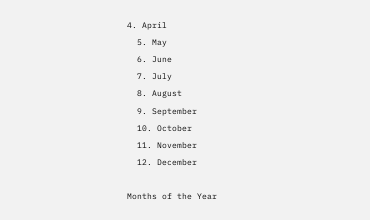4. April
  5. May
  6. June
  7. July
  8. August
  9. September
  10. October
  11. November
  12. December

Months of the Year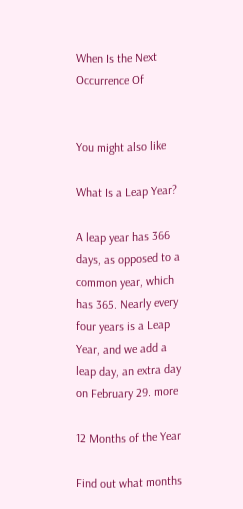When Is the Next Occurrence Of


You might also like

What Is a Leap Year?

A leap year has 366 days, as opposed to a common year, which has 365. Nearly every four years is a Leap Year, and we add a leap day, an extra day on February 29. more

12 Months of the Year

Find out what months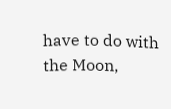have to do with the Moon,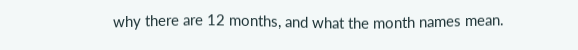why there are 12 months, and what the month names mean.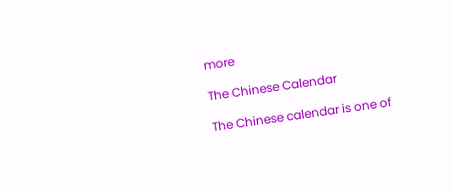more

The Chinese Calendar

The Chinese calendar is one of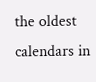the oldest calendars in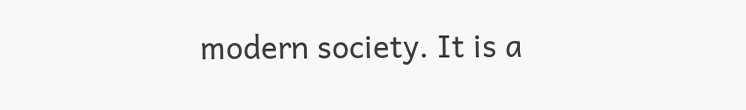modern society. It is a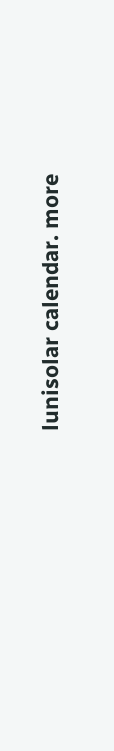lunisolar calendar. more